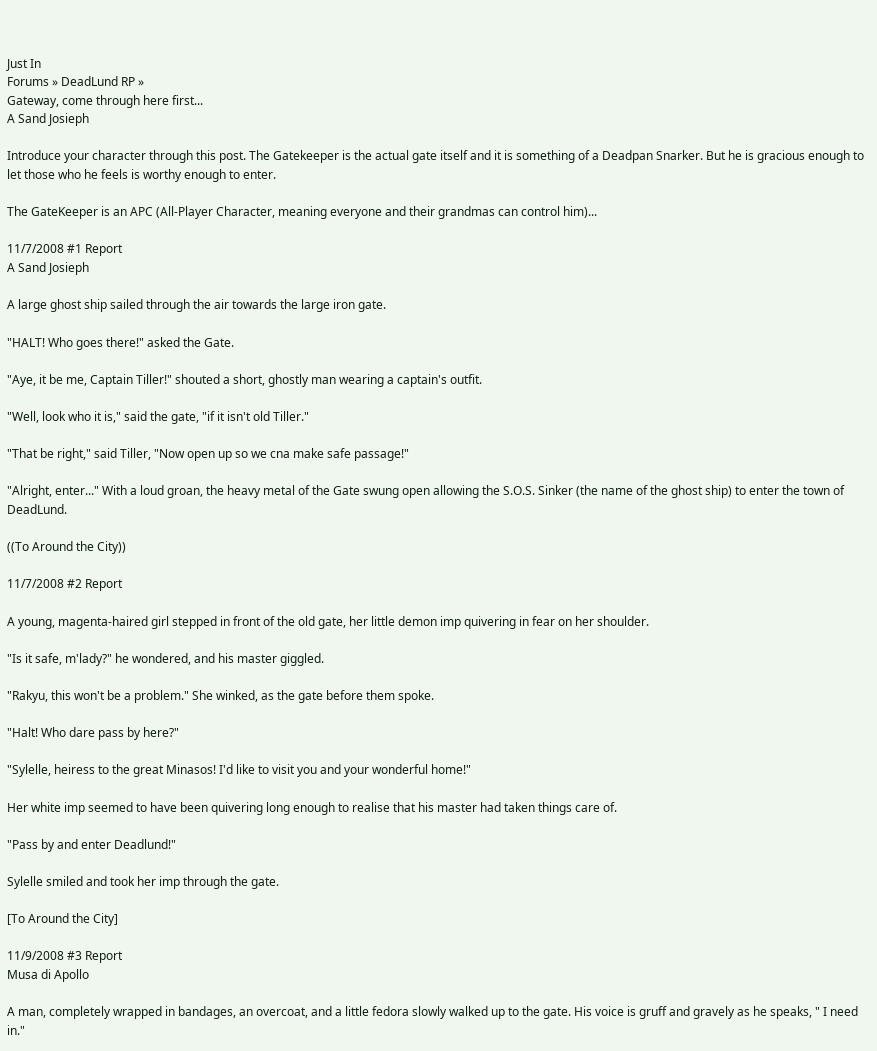Just In
Forums » DeadLund RP »
Gateway, come through here first...
A Sand Josieph

Introduce your character through this post. The Gatekeeper is the actual gate itself and it is something of a Deadpan Snarker. But he is gracious enough to let those who he feels is worthy enough to enter.

The GateKeeper is an APC (All-Player Character, meaning everyone and their grandmas can control him)...

11/7/2008 #1 Report
A Sand Josieph

A large ghost ship sailed through the air towards the large iron gate.

"HALT! Who goes there!" asked the Gate.

"Aye, it be me, Captain Tiller!" shouted a short, ghostly man wearing a captain's outfit.

"Well, look who it is," said the gate, "if it isn't old Tiller."

"That be right," said Tiller, "Now open up so we cna make safe passage!"

"Alright, enter..." With a loud groan, the heavy metal of the Gate swung open allowing the S.O.S. Sinker (the name of the ghost ship) to enter the town of DeadLund.

((To Around the City))

11/7/2008 #2 Report

A young, magenta-haired girl stepped in front of the old gate, her little demon imp quivering in fear on her shoulder.

"Is it safe, m'lady?" he wondered, and his master giggled.

"Rakyu, this won't be a problem." She winked, as the gate before them spoke.

"Halt! Who dare pass by here?"

"Sylelle, heiress to the great Minasos! I'd like to visit you and your wonderful home!"

Her white imp seemed to have been quivering long enough to realise that his master had taken things care of.

"Pass by and enter Deadlund!"

Sylelle smiled and took her imp through the gate.

[To Around the City]

11/9/2008 #3 Report
Musa di Apollo

A man, completely wrapped in bandages, an overcoat, and a little fedora slowly walked up to the gate. His voice is gruff and gravely as he speaks, " I need in."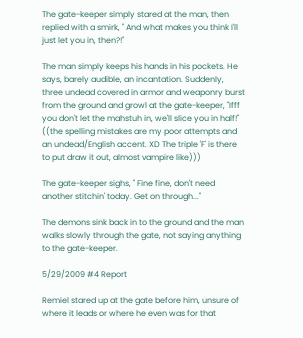The gate-keeper simply stared at the man, then replied with a smirk, " And what makes you think I'll just let you in, then?!"

The man simply keeps his hands in his pockets. He says, barely audible, an incantation. Suddenly, three undead covered in armor and weaponry burst from the ground and growl at the gate-keeper, "Ifff you don't let the mahstuh in, we'll slice you in half!" ((the spelling mistakes are my poor attempts and an undead/English accent. XD The triple 'F' is there to put draw it out, almost vampire like)))

The gate-keeper sighs, " Fine fine, don't need another stitchin' today. Get on through..."

The demons sink back in to the ground and the man walks slowly through the gate, not saying anything to the gate-keeper.

5/29/2009 #4 Report

Remiel stared up at the gate before him, unsure of where it leads or where he even was for that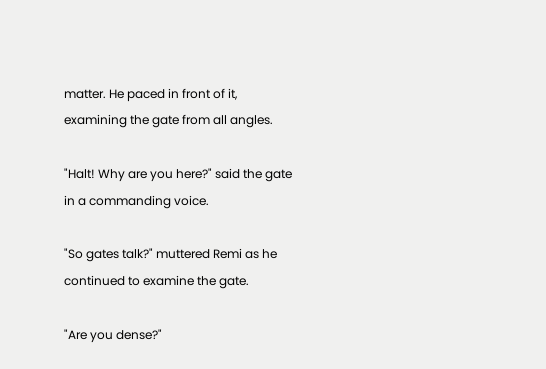matter. He paced in front of it, examining the gate from all angles.

"Halt! Why are you here?" said the gate in a commanding voice.

"So gates talk?" muttered Remi as he continued to examine the gate.

"Are you dense?"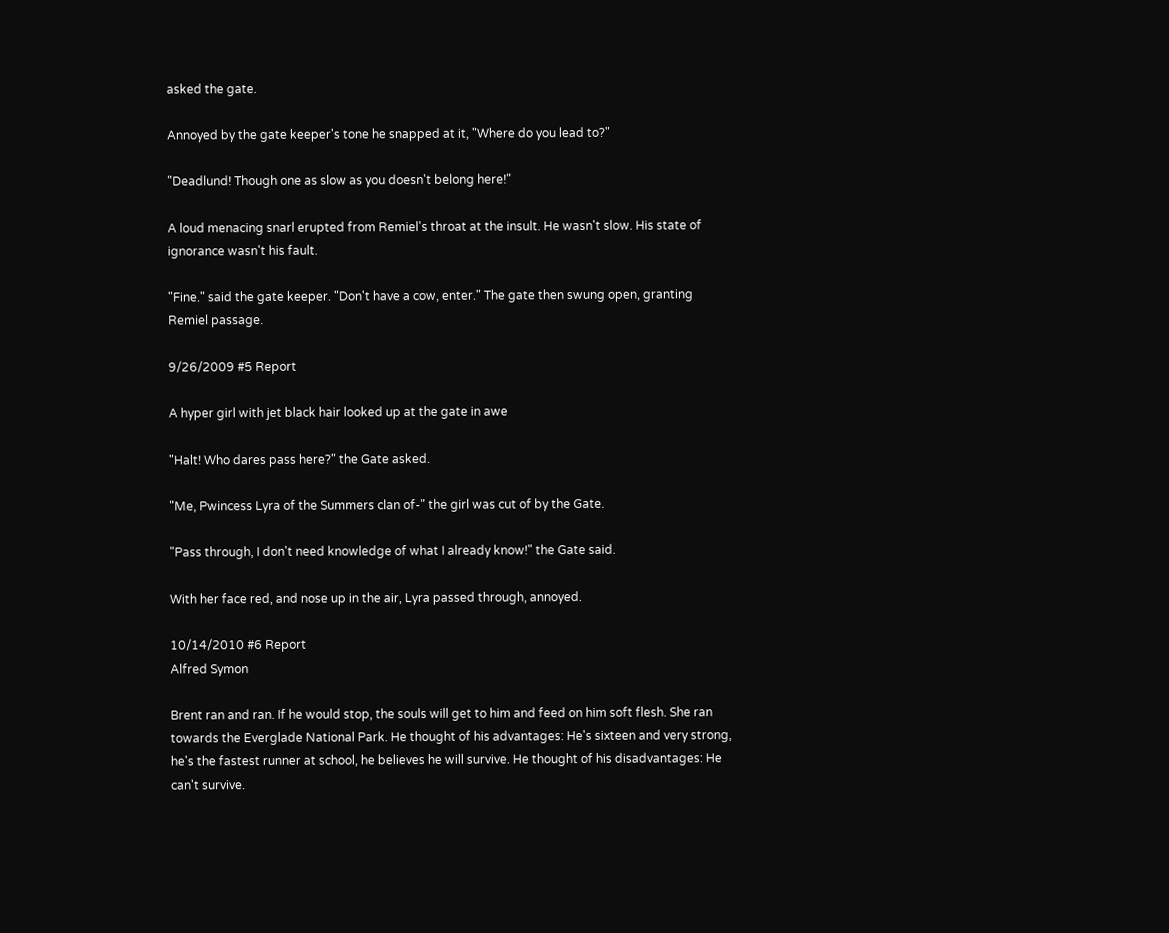asked the gate.

Annoyed by the gate keeper's tone he snapped at it, "Where do you lead to?"

"Deadlund! Though one as slow as you doesn't belong here!"

A loud menacing snarl erupted from Remiel's throat at the insult. He wasn't slow. His state of ignorance wasn't his fault.

"Fine." said the gate keeper. "Don't have a cow, enter." The gate then swung open, granting Remiel passage.

9/26/2009 #5 Report

A hyper girl with jet black hair looked up at the gate in awe

"Halt! Who dares pass here?" the Gate asked.

"Me, Pwincess Lyra of the Summers clan of-" the girl was cut of by the Gate.

"Pass through, I don't need knowledge of what I already know!" the Gate said.

With her face red, and nose up in the air, Lyra passed through, annoyed.

10/14/2010 #6 Report
Alfred Symon

Brent ran and ran. If he would stop, the souls will get to him and feed on him soft flesh. She ran towards the Everglade National Park. He thought of his advantages: He's sixteen and very strong, he's the fastest runner at school, he believes he will survive. He thought of his disadvantages: He can't survive.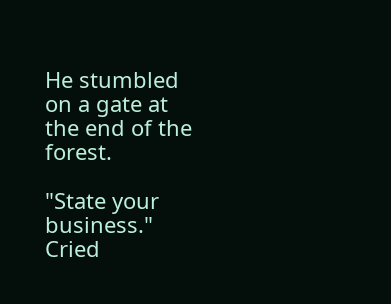He stumbled on a gate at the end of the forest.

"State your business." Cried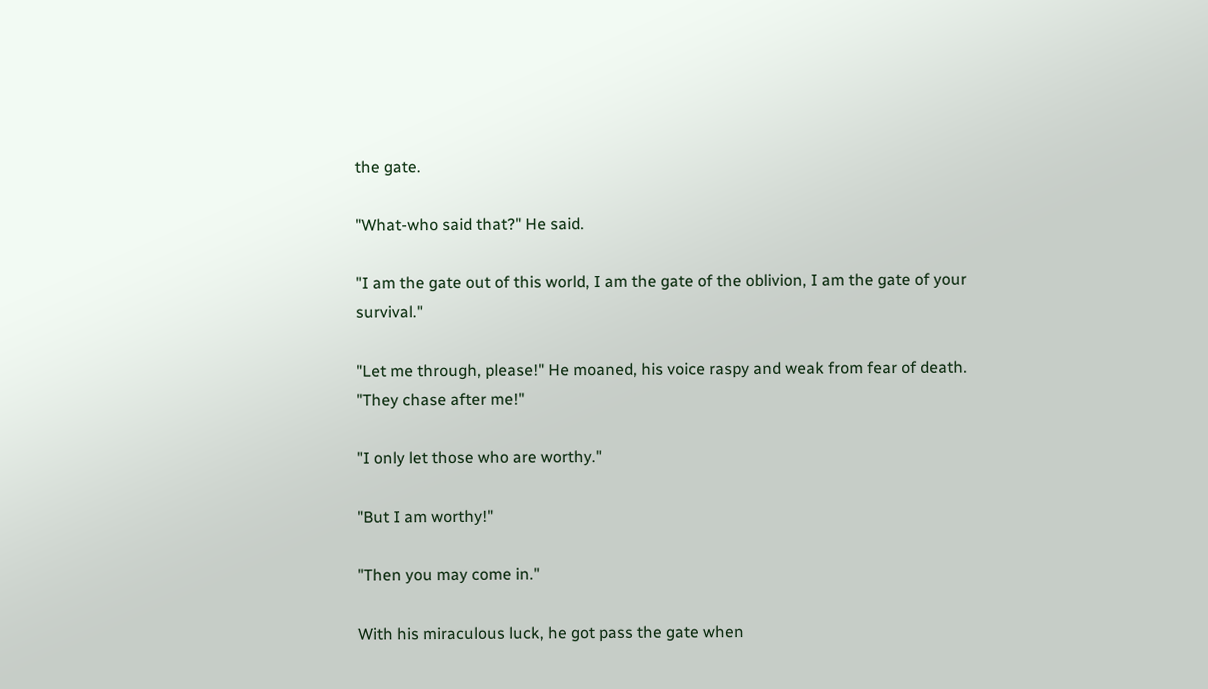the gate.

"What-who said that?" He said.

"I am the gate out of this world, I am the gate of the oblivion, I am the gate of your survival."

"Let me through, please!" He moaned, his voice raspy and weak from fear of death. "They chase after me!"

"I only let those who are worthy."

"But I am worthy!"

"Then you may come in."

With his miraculous luck, he got pass the gate when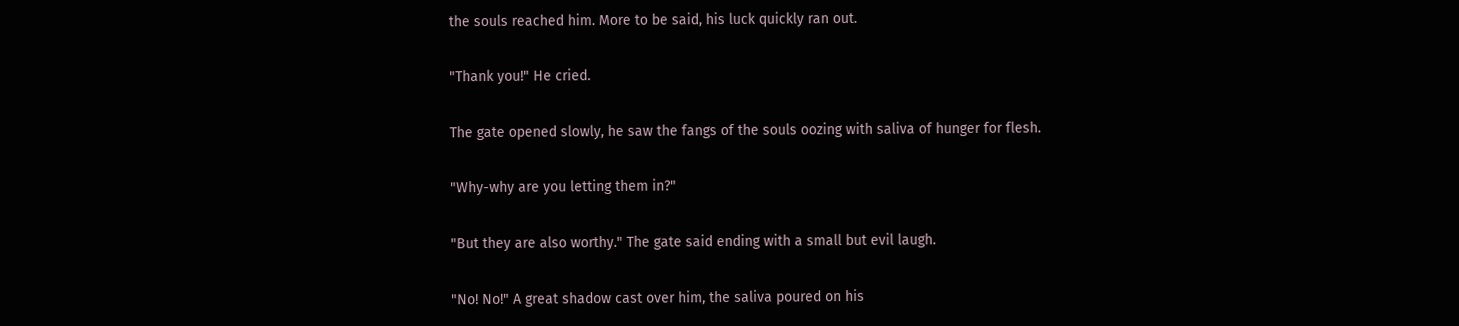the souls reached him. More to be said, his luck quickly ran out.

"Thank you!" He cried.

The gate opened slowly, he saw the fangs of the souls oozing with saliva of hunger for flesh.

"Why-why are you letting them in?"

"But they are also worthy." The gate said ending with a small but evil laugh.

"No! No!" A great shadow cast over him, the saliva poured on his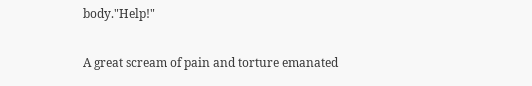body."Help!"

A great scream of pain and torture emanated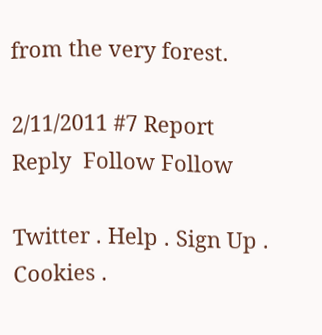from the very forest.

2/11/2011 #7 Report
Reply  Follow Follow

Twitter . Help . Sign Up . Cookies .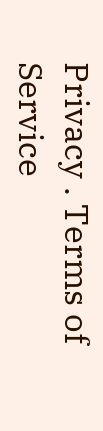Privacy . Terms of Service